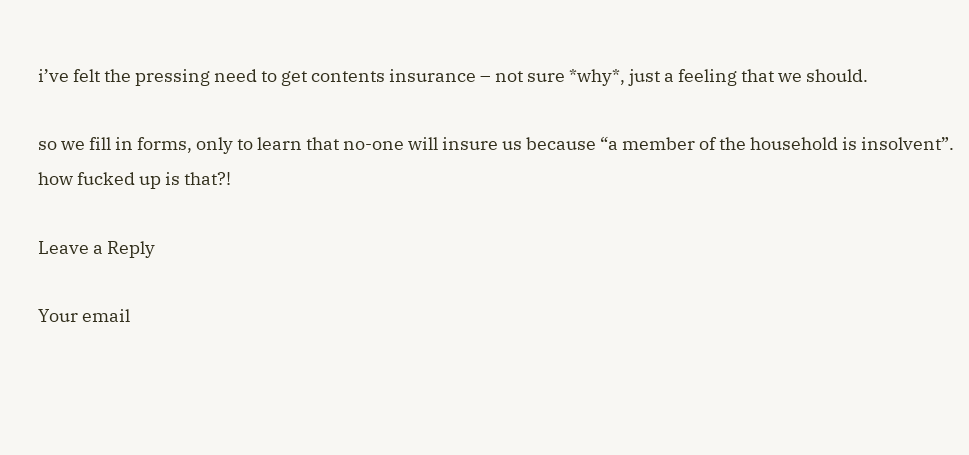i’ve felt the pressing need to get contents insurance – not sure *why*, just a feeling that we should.

so we fill in forms, only to learn that no-one will insure us because “a member of the household is insolvent”. how fucked up is that?!

Leave a Reply

Your email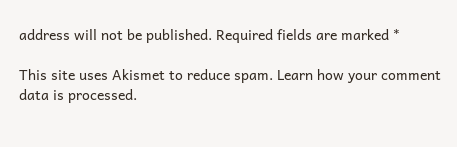address will not be published. Required fields are marked *

This site uses Akismet to reduce spam. Learn how your comment data is processed.